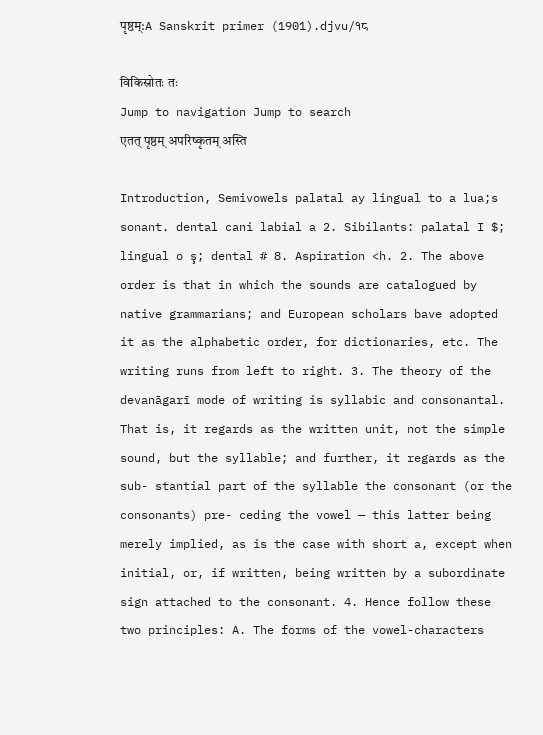पृष्ठम्:A Sanskrit primer (1901).djvu/१८

विकिस्रोतः तः
Jump to navigation Jump to search
एतत् पृष्ठम् अपरिष्कृतम् अस्ति

Introduction, Semivowels palatal ay lingual to a lua;s sonant. dental cani labial a 2. Sibilants: palatal I $; lingual o ş; dental # 8. Aspiration <h. 2. The above order is that in which the sounds are catalogued by native grammarians; and European scholars bave adopted it as the alphabetic order, for dictionaries, etc. The writing runs from left to right. 3. The theory of the devanāgarī mode of writing is syllabic and consonantal. That is, it regards as the written unit, not the simple sound, but the syllable; and further, it regards as the sub- stantial part of the syllable the consonant (or the consonants) pre- ceding the vowel — this latter being merely implied, as is the case with short a, except when initial, or, if written, being written by a subordinate sign attached to the consonant. 4. Hence follow these two principles: A. The forms of the vowel-characters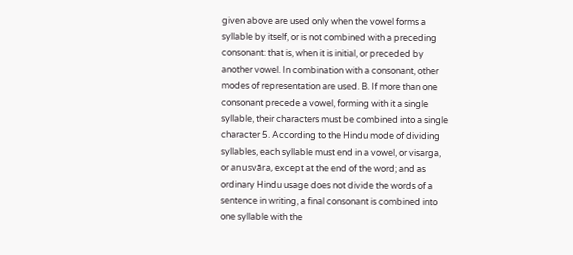given above are used only when the vowel forms a syllable by itself, or is not combined with a preceding consonant: that is, when it is initial, or preceded by another vowel. In combination with a consonant, other modes of representation are used. B. If more than one consonant precede a vowel, forming with it a single syllable, their characters must be combined into a single character 5. According to the Hindu mode of dividing syllables, each syllable must end in a vowel, or visarga, or anusvāra, except at the end of the word; and as ordinary Hindu usage does not divide the words of a sentence in writing, a final consonant is combined into one syllable with the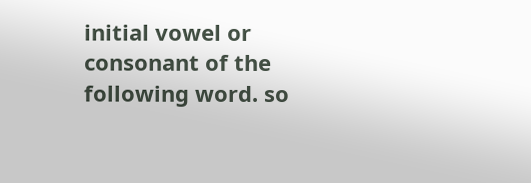initial vowel or consonant of the following word. so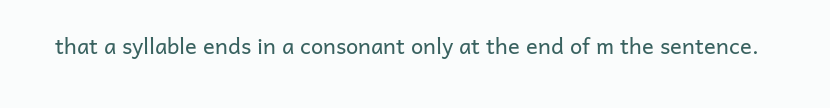that a syllable ends in a consonant only at the end of m the sentence.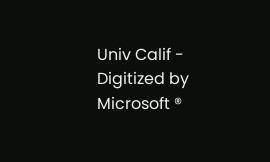Univ Calif - Digitized by Microsoft ®